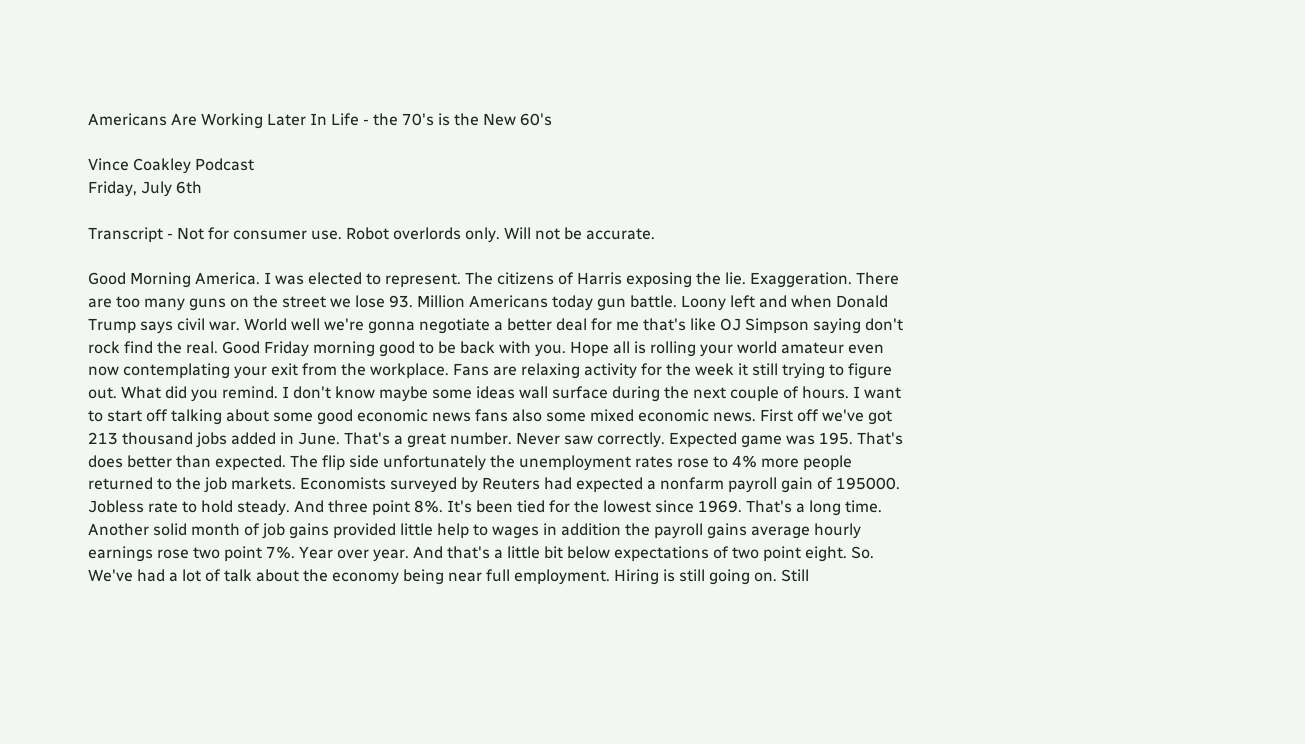Americans Are Working Later In Life - the 70's is the New 60's

Vince Coakley Podcast
Friday, July 6th

Transcript - Not for consumer use. Robot overlords only. Will not be accurate.

Good Morning America. I was elected to represent. The citizens of Harris exposing the lie. Exaggeration. There are too many guns on the street we lose 93. Million Americans today gun battle. Loony left and when Donald Trump says civil war. World well we're gonna negotiate a better deal for me that's like OJ Simpson saying don't rock find the real. Good Friday morning good to be back with you. Hope all is rolling your world amateur even now contemplating your exit from the workplace. Fans are relaxing activity for the week it still trying to figure out. What did you remind. I don't know maybe some ideas wall surface during the next couple of hours. I want to start off talking about some good economic news fans also some mixed economic news. First off we've got 213 thousand jobs added in June. That's a great number. Never saw correctly. Expected game was 195. That's does better than expected. The flip side unfortunately the unemployment rates rose to 4% more people returned to the job markets. Economists surveyed by Reuters had expected a nonfarm payroll gain of 195000. Jobless rate to hold steady. And three point 8%. It's been tied for the lowest since 1969. That's a long time. Another solid month of job gains provided little help to wages in addition the payroll gains average hourly earnings rose two point 7%. Year over year. And that's a little bit below expectations of two point eight. So. We've had a lot of talk about the economy being near full employment. Hiring is still going on. Still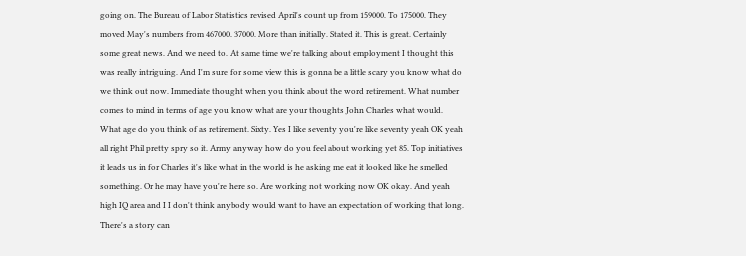going on. The Bureau of Labor Statistics revised April's count up from 159000. To 175000. They moved May's numbers from 467000. 37000. More than initially. Stated it. This is great. Certainly some great news. And we need to. At same time we're talking about employment I thought this was really intriguing. And I'm sure for some view this is gonna be a little scary you know what do we think out now. Immediate thought when you think about the word retirement. What number comes to mind in terms of age you know what are your thoughts John Charles what would. What age do you think of as retirement. Sixty. Yes I like seventy you're like seventy yeah OK yeah all right Phil pretty spry so it. Army anyway how do you feel about working yet 85. Top initiatives it leads us in for Charles it's like what in the world is he asking me eat it looked like he smelled something. Or he may have you're here so. Are working not working now OK okay. And yeah high IQ area and I I don't think anybody would want to have an expectation of working that long. There's a story can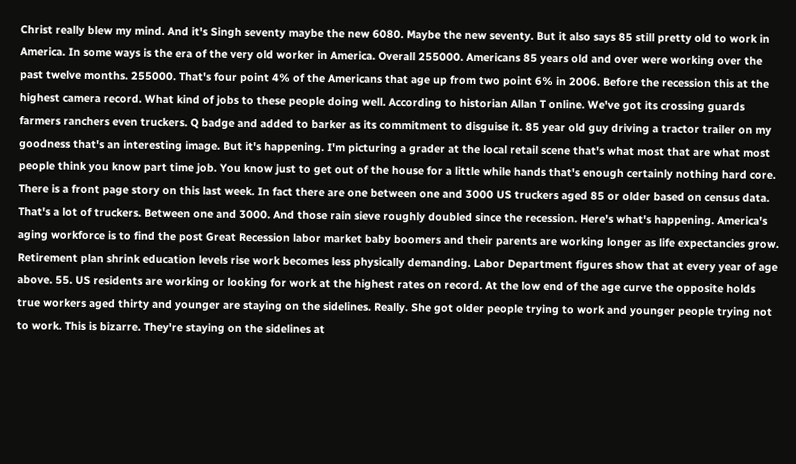Christ really blew my mind. And it's Singh seventy maybe the new 6080. Maybe the new seventy. But it also says 85 still pretty old to work in America. In some ways is the era of the very old worker in America. Overall 255000. Americans 85 years old and over were working over the past twelve months. 255000. That's four point 4% of the Americans that age up from two point 6% in 2006. Before the recession this at the highest camera record. What kind of jobs to these people doing well. According to historian Allan T online. We've got its crossing guards farmers ranchers even truckers. Q badge and added to barker as its commitment to disguise it. 85 year old guy driving a tractor trailer on my goodness that's an interesting image. But it's happening. I'm picturing a grader at the local retail scene that's what most that are what most people think you know part time job. You know just to get out of the house for a little while hands that's enough certainly nothing hard core. There is a front page story on this last week. In fact there are one between one and 3000 US truckers aged 85 or older based on census data. That's a lot of truckers. Between one and 3000. And those rain sieve roughly doubled since the recession. Here's what's happening. America's aging workforce is to find the post Great Recession labor market baby boomers and their parents are working longer as life expectancies grow. Retirement plan shrink education levels rise work becomes less physically demanding. Labor Department figures show that at every year of age above. 55. US residents are working or looking for work at the highest rates on record. At the low end of the age curve the opposite holds true workers aged thirty and younger are staying on the sidelines. Really. She got older people trying to work and younger people trying not to work. This is bizarre. They're staying on the sidelines at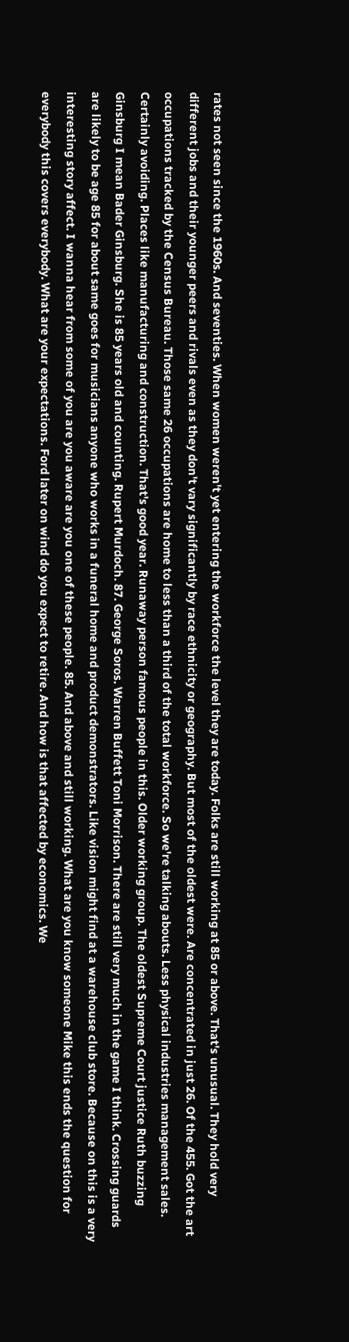rates not seen since the 1960s. And seventies. When women weren't yet entering the workforce the level they are today. Folks are still working at 85 or above. That's unusual. They hold very different jobs and their younger peers and rivals even as they don't vary significantly by race ethnicity or geography. But most of the oldest were. Are concentrated in just 26. Of the 455. Got the art occupations tracked by the Census Bureau. Those same 26 occupations are home to less than a third of the total workforce. So we're talking abouts. Less physical industries management sales. Certainly avoiding. Places like manufacturing and construction. That's good year. Runaway person famous people in this. Older working group. The oldest Supreme Court justice Ruth buzzing Ginsburg I mean Bader Ginsburg. She is 85 years old and counting. Rupert Murdoch. 87. George Soros. Warren Buffett Toni Morrison. There are still very much in the game I think. Crossing guards are likely to be age 85 for about same goes for musicians anyone who works in a funeral home and product demonstrators. Like vision might find at a warehouse club store. Because on this is a very interesting story affect. I wanna hear from some of you are you aware are you one of these people. 85. And above and still working. What are you know someone Mike this ends the question for everybody this covers everybody. What are your expectations. Ford later on wind do you expect to retire. And how is that affected by economics. We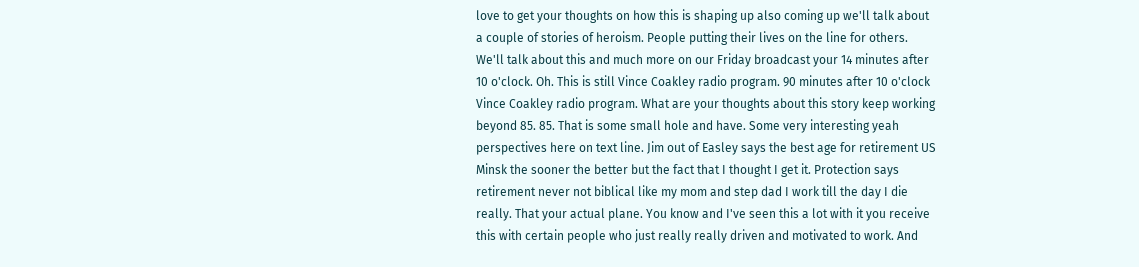love to get your thoughts on how this is shaping up also coming up we'll talk about a couple of stories of heroism. People putting their lives on the line for others. We'll talk about this and much more on our Friday broadcast your 14 minutes after 10 o'clock. Oh. This is still Vince Coakley radio program. 90 minutes after 10 o'clock Vince Coakley radio program. What are your thoughts about this story keep working beyond 85. 85. That is some small hole and have. Some very interesting yeah perspectives here on text line. Jim out of Easley says the best age for retirement US Minsk the sooner the better but the fact that I thought I get it. Protection says retirement never not biblical like my mom and step dad I work till the day I die really. That your actual plane. You know and I've seen this a lot with it you receive this with certain people who just really really driven and motivated to work. And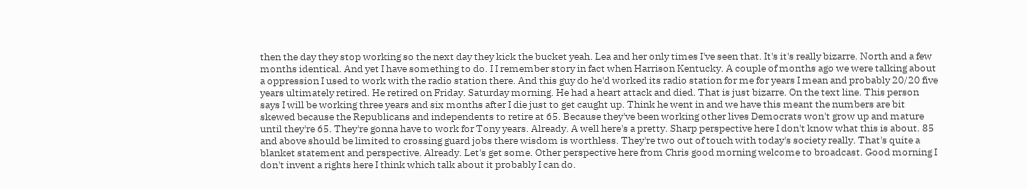then the day they stop working so the next day they kick the bucket yeah. Lea and her only times I've seen that. It's it's really bizarre. North and a few months identical. And yet I have something to do. I I remember story in fact when Harrison Kentucky. A couple of months ago we were talking about a oppression I used to work with the radio station there. And this guy do he'd worked its radio station for me for years I mean and probably 20/20 five years ultimately retired. He retired on Friday. Saturday morning. He had a heart attack and died. That is just bizarre. On the text line. This person says I will be working three years and six months after I die just to get caught up. Think he went in and we have this meant the numbers are bit skewed because the Republicans and independents to retire at 65. Because they've been working other lives Democrats won't grow up and mature until they're 65. They're gonna have to work for Tony years. Already. A well here's a pretty. Sharp perspective here I don't know what this is about. 85 and above should be limited to crossing guard jobs there wisdom is worthless. They're two out of touch with today's society really. That's quite a blanket statement and perspective. Already. Let's get some. Other perspective here from Chris good morning welcome to broadcast. Good morning I don't invent a rights here I think which talk about it probably I can do.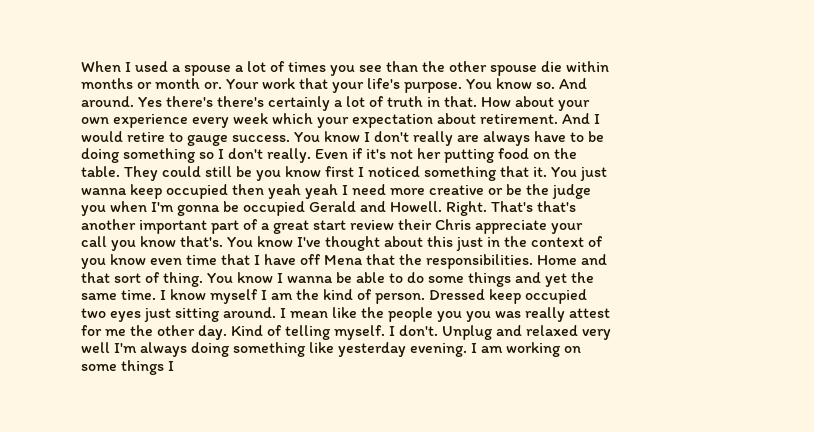When I used a spouse a lot of times you see than the other spouse die within months or month or. Your work that your life's purpose. You know so. And around. Yes there's there's certainly a lot of truth in that. How about your own experience every week which your expectation about retirement. And I would retire to gauge success. You know I don't really are always have to be doing something so I don't really. Even if it's not her putting food on the table. They could still be you know first I noticed something that it. You just wanna keep occupied then yeah yeah I need more creative or be the judge you when I'm gonna be occupied Gerald and Howell. Right. That's that's another important part of a great start review their Chris appreciate your call you know that's. You know I've thought about this just in the context of you know even time that I have off Mena that the responsibilities. Home and that sort of thing. You know I wanna be able to do some things and yet the same time. I know myself I am the kind of person. Dressed keep occupied two eyes just sitting around. I mean like the people you you was really attest for me the other day. Kind of telling myself. I don't. Unplug and relaxed very well I'm always doing something like yesterday evening. I am working on some things I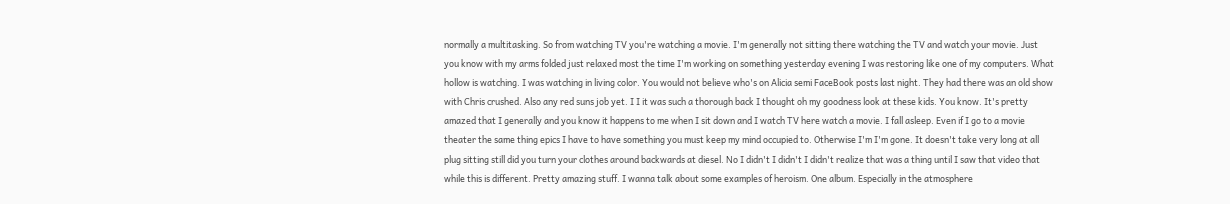normally a multitasking. So from watching TV you're watching a movie. I'm generally not sitting there watching the TV and watch your movie. Just you know with my arms folded just relaxed most the time I'm working on something yesterday evening I was restoring like one of my computers. What hollow is watching. I was watching in living color. You would not believe who's on Alicia semi FaceBook posts last night. They had there was an old show with Chris crushed. Also any red suns job yet. I I it was such a thorough back I thought oh my goodness look at these kids. You know. It's pretty amazed that I generally and you know it happens to me when I sit down and I watch TV here watch a movie. I fall asleep. Even if I go to a movie theater the same thing epics I have to have something you must keep my mind occupied to. Otherwise I'm I'm gone. It doesn't take very long at all plug sitting still did you turn your clothes around backwards at diesel. No I didn't I didn't I didn't realize that was a thing until I saw that video that while this is different. Pretty amazing stuff. I wanna talk about some examples of heroism. One album. Especially in the atmosphere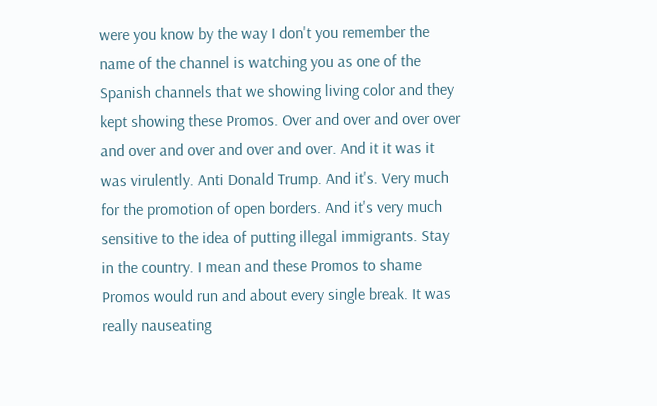were you know by the way I don't you remember the name of the channel is watching you as one of the Spanish channels that we showing living color and they kept showing these Promos. Over and over and over over and over and over and over and over. And it it was it was virulently. Anti Donald Trump. And it's. Very much for the promotion of open borders. And it's very much sensitive to the idea of putting illegal immigrants. Stay in the country. I mean and these Promos to shame Promos would run and about every single break. It was really nauseating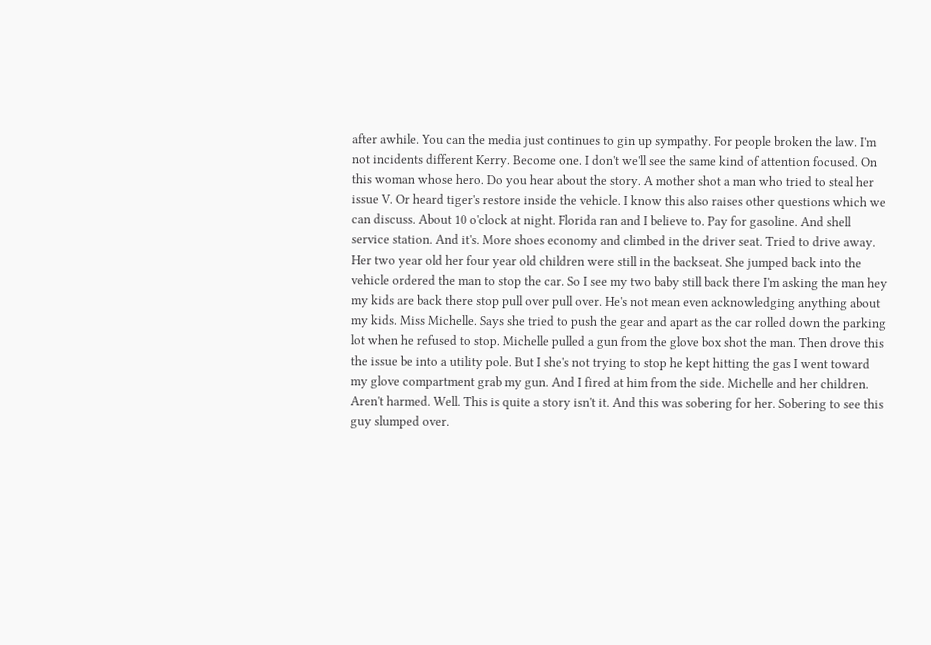after awhile. You can the media just continues to gin up sympathy. For people broken the law. I'm not incidents different Kerry. Become one. I don't we'll see the same kind of attention focused. On this woman whose hero. Do you hear about the story. A mother shot a man who tried to steal her issue V. Or heard tiger's restore inside the vehicle. I know this also raises other questions which we can discuss. About 10 o'clock at night. Florida ran and I believe to. Pay for gasoline. And shell service station. And it's. More shoes economy and climbed in the driver seat. Tried to drive away. Her two year old her four year old children were still in the backseat. She jumped back into the vehicle ordered the man to stop the car. So I see my two baby still back there I'm asking the man hey my kids are back there stop pull over pull over. He's not mean even acknowledging anything about my kids. Miss Michelle. Says she tried to push the gear and apart as the car rolled down the parking lot when he refused to stop. Michelle pulled a gun from the glove box shot the man. Then drove this the issue be into a utility pole. But I she's not trying to stop he kept hitting the gas I went toward my glove compartment grab my gun. And I fired at him from the side. Michelle and her children. Aren't harmed. Well. This is quite a story isn't it. And this was sobering for her. Sobering to see this guy slumped over.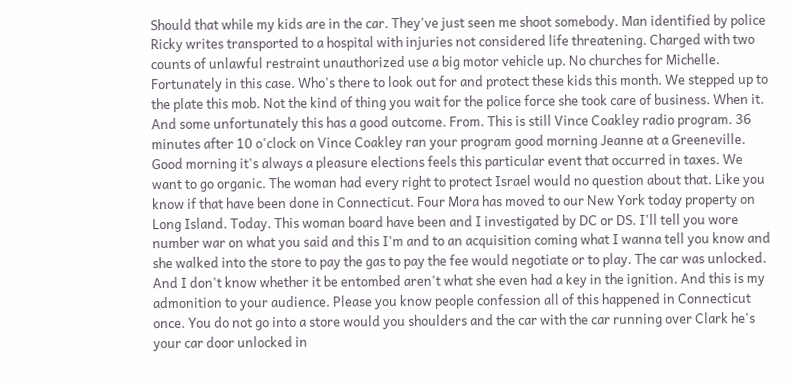Should that while my kids are in the car. They've just seen me shoot somebody. Man identified by police Ricky writes transported to a hospital with injuries not considered life threatening. Charged with two counts of unlawful restraint unauthorized use a big motor vehicle up. No churches for Michelle. Fortunately in this case. Who's there to look out for and protect these kids this month. We stepped up to the plate this mob. Not the kind of thing you wait for the police force she took care of business. When it. And some unfortunately this has a good outcome. From. This is still Vince Coakley radio program. 36 minutes after 10 o'clock on Vince Coakley ran your program good morning Jeanne at a Greeneville. Good morning it's always a pleasure elections feels this particular event that occurred in taxes. We want to go organic. The woman had every right to protect Israel would no question about that. Like you know if that have been done in Connecticut. Four Mora has moved to our New York today property on Long Island. Today. This woman board have been and I investigated by DC or DS. I'll tell you wore number war on what you said and this I'm and to an acquisition coming what I wanna tell you know and she walked into the store to pay the gas to pay the fee would negotiate or to play. The car was unlocked. And I don't know whether it be entombed aren't what she even had a key in the ignition. And this is my admonition to your audience. Please you know people confession all of this happened in Connecticut once. You do not go into a store would you shoulders and the car with the car running over Clark he's your car door unlocked in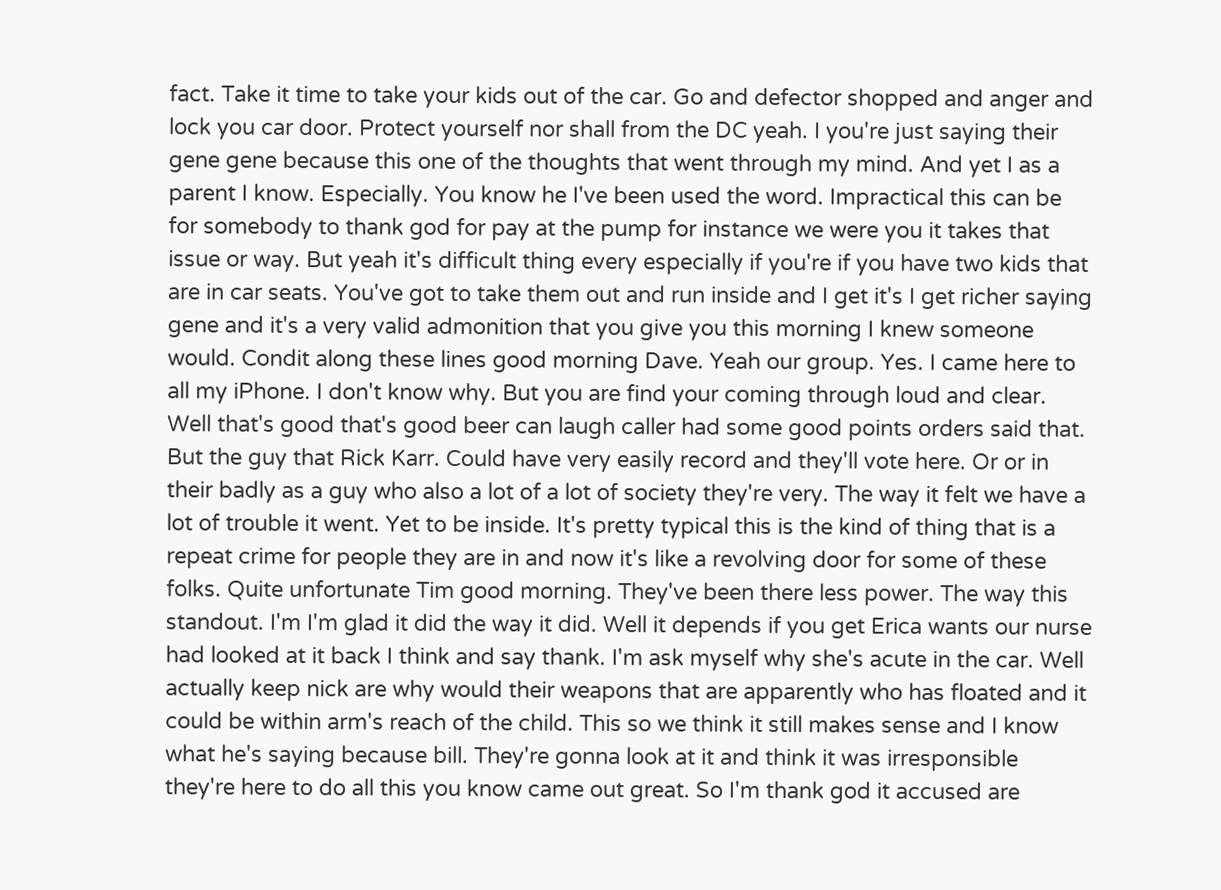fact. Take it time to take your kids out of the car. Go and defector shopped and anger and lock you car door. Protect yourself nor shall from the DC yeah. I you're just saying their gene gene because this one of the thoughts that went through my mind. And yet I as a parent I know. Especially. You know he I've been used the word. Impractical this can be for somebody to thank god for pay at the pump for instance we were you it takes that issue or way. But yeah it's difficult thing every especially if you're if you have two kids that are in car seats. You've got to take them out and run inside and I get it's I get richer saying gene and it's a very valid admonition that you give you this morning I knew someone would. Condit along these lines good morning Dave. Yeah our group. Yes. I came here to all my iPhone. I don't know why. But you are find your coming through loud and clear. Well that's good that's good beer can laugh caller had some good points orders said that. But the guy that Rick Karr. Could have very easily record and they'll vote here. Or or in their badly as a guy who also a lot of a lot of society they're very. The way it felt we have a lot of trouble it went. Yet to be inside. It's pretty typical this is the kind of thing that is a repeat crime for people they are in and now it's like a revolving door for some of these folks. Quite unfortunate Tim good morning. They've been there less power. The way this standout. I'm I'm glad it did the way it did. Well it depends if you get Erica wants our nurse had looked at it back I think and say thank. I'm ask myself why she's acute in the car. Well actually keep nick are why would their weapons that are apparently who has floated and it could be within arm's reach of the child. This so we think it still makes sense and I know what he's saying because bill. They're gonna look at it and think it was irresponsible they're here to do all this you know came out great. So I'm thank god it accused are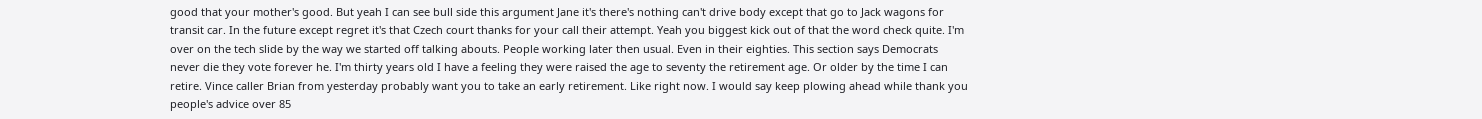good that your mother's good. But yeah I can see bull side this argument Jane it's there's nothing can't drive body except that go to Jack wagons for transit car. In the future except regret it's that Czech court thanks for your call their attempt. Yeah you biggest kick out of that the word check quite. I'm over on the tech slide by the way we started off talking abouts. People working later then usual. Even in their eighties. This section says Democrats never die they vote forever he. I'm thirty years old I have a feeling they were raised the age to seventy the retirement age. Or older by the time I can retire. Vince caller Brian from yesterday probably want you to take an early retirement. Like right now. I would say keep plowing ahead while thank you people's advice over 85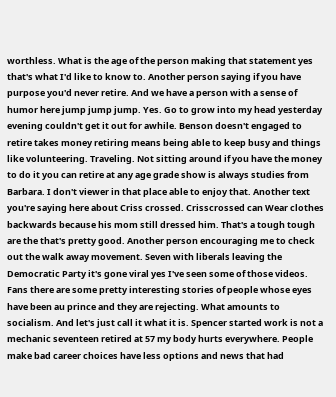worthless. What is the age of the person making that statement yes that's what I'd like to know to. Another person saying if you have purpose you'd never retire. And we have a person with a sense of humor here jump jump jump. Yes. Go to grow into my head yesterday evening couldn't get it out for awhile. Benson doesn't engaged to retire takes money retiring means being able to keep busy and things like volunteering. Traveling. Not sitting around if you have the money to do it you can retire at any age grade show is always studies from Barbara. I don't viewer in that place able to enjoy that. Another text you're saying here about Criss crossed. Crisscrossed can Wear clothes backwards because his mom still dressed him. That's a tough tough are the that's pretty good. Another person encouraging me to check out the walk away movement. Seven with liberals leaving the Democratic Party it's gone viral yes I've seen some of those videos. Fans there are some pretty interesting stories of people whose eyes have been au prince and they are rejecting. What amounts to socialism. And let's just call it what it is. Spencer started work is not a mechanic seventeen retired at 57 my body hurts everywhere. People make bad career choices have less options and news that had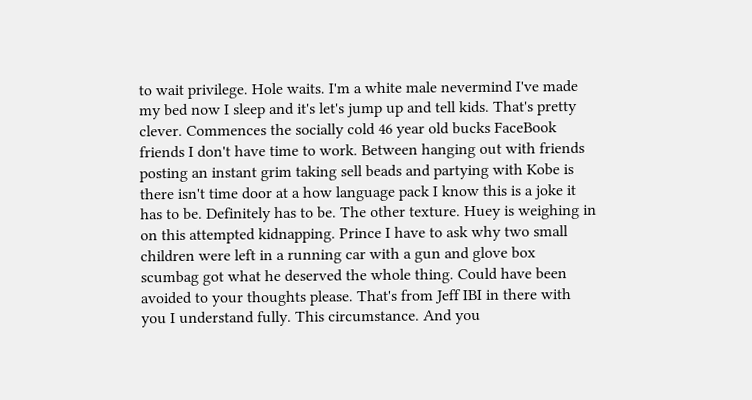to wait privilege. Hole waits. I'm a white male nevermind I've made my bed now I sleep and it's let's jump up and tell kids. That's pretty clever. Commences the socially cold 46 year old bucks FaceBook friends I don't have time to work. Between hanging out with friends posting an instant grim taking sell beads and partying with Kobe is there isn't time door at a how language pack I know this is a joke it has to be. Definitely has to be. The other texture. Huey is weighing in on this attempted kidnapping. Prince I have to ask why two small children were left in a running car with a gun and glove box scumbag got what he deserved the whole thing. Could have been avoided to your thoughts please. That's from Jeff IBI in there with you I understand fully. This circumstance. And you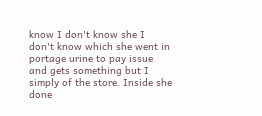know I don't know she I don't know which she went in portage urine to pay issue and gets something but I simply of the store. Inside she done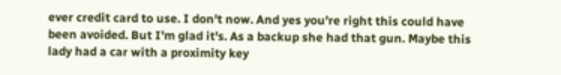ever credit card to use. I don't now. And yes you're right this could have been avoided. But I'm glad it's. As a backup she had that gun. Maybe this lady had a car with a proximity key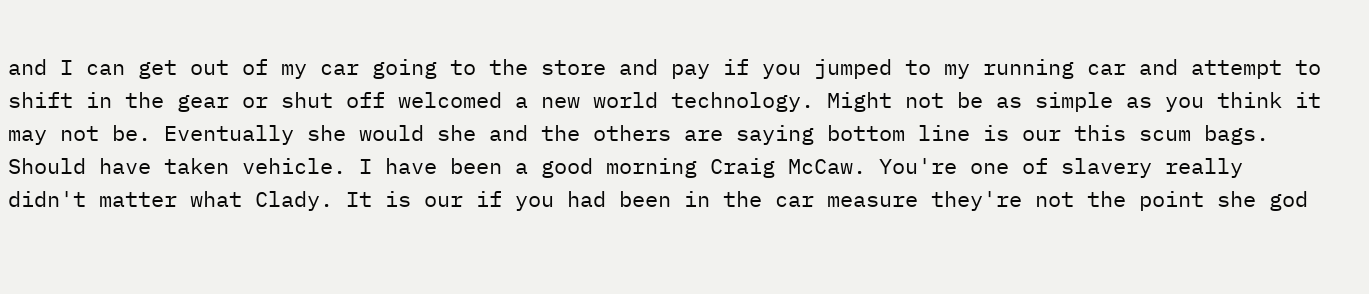and I can get out of my car going to the store and pay if you jumped to my running car and attempt to shift in the gear or shut off welcomed a new world technology. Might not be as simple as you think it may not be. Eventually she would she and the others are saying bottom line is our this scum bags. Should have taken vehicle. I have been a good morning Craig McCaw. You're one of slavery really didn't matter what Clady. It is our if you had been in the car measure they're not the point she god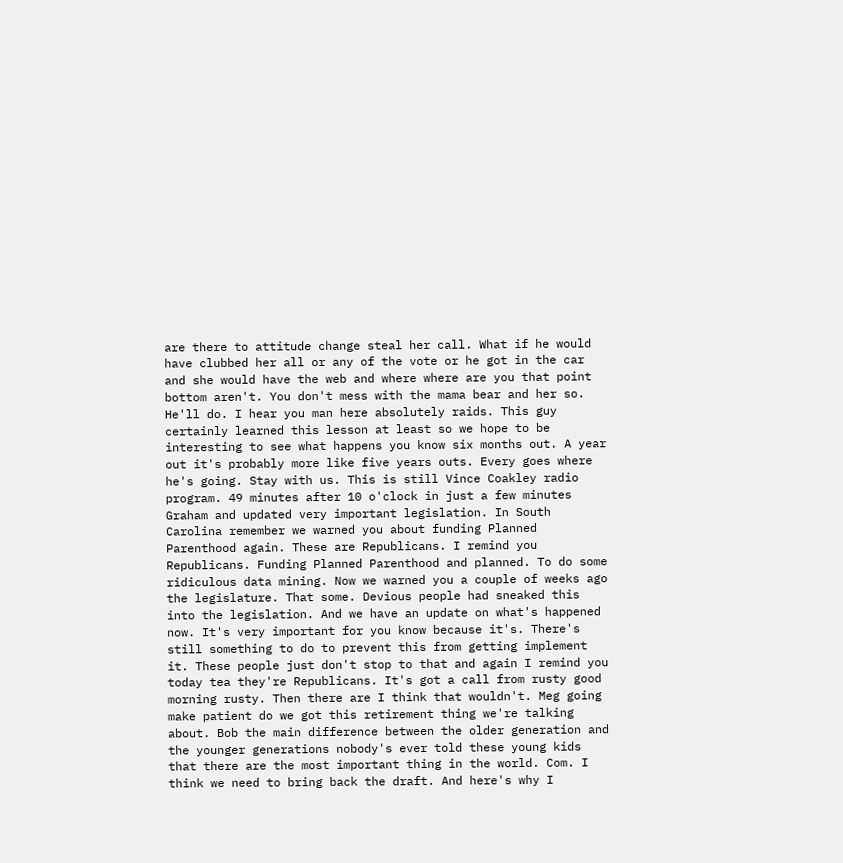are there to attitude change steal her call. What if he would have clubbed her all or any of the vote or he got in the car and she would have the web and where where are you that point bottom aren't. You don't mess with the mama bear and her so. He'll do. I hear you man here absolutely raids. This guy certainly learned this lesson at least so we hope to be interesting to see what happens you know six months out. A year out it's probably more like five years outs. Every goes where he's going. Stay with us. This is still Vince Coakley radio program. 49 minutes after 10 o'clock in just a few minutes Graham and updated very important legislation. In South Carolina remember we warned you about funding Planned Parenthood again. These are Republicans. I remind you Republicans. Funding Planned Parenthood and planned. To do some ridiculous data mining. Now we warned you a couple of weeks ago the legislature. That some. Devious people had sneaked this into the legislation. And we have an update on what's happened now. It's very important for you know because it's. There's still something to do to prevent this from getting implement it. These people just don't stop to that and again I remind you today tea they're Republicans. It's got a call from rusty good morning rusty. Then there are I think that wouldn't. Meg going make patient do we got this retirement thing we're talking about. Bob the main difference between the older generation and the younger generations nobody's ever told these young kids that there are the most important thing in the world. Com. I think we need to bring back the draft. And here's why I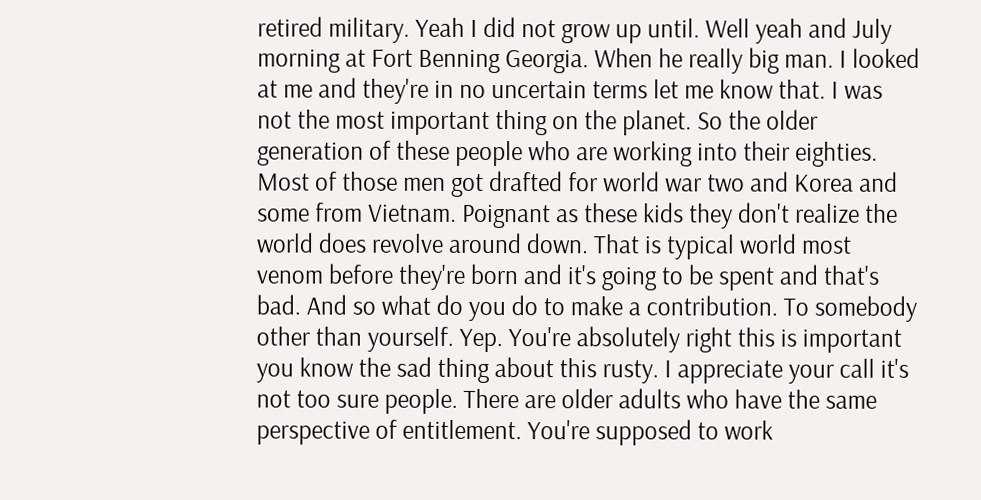retired military. Yeah I did not grow up until. Well yeah and July morning at Fort Benning Georgia. When he really big man. I looked at me and they're in no uncertain terms let me know that. I was not the most important thing on the planet. So the older generation of these people who are working into their eighties. Most of those men got drafted for world war two and Korea and some from Vietnam. Poignant as these kids they don't realize the world does revolve around down. That is typical world most venom before they're born and it's going to be spent and that's bad. And so what do you do to make a contribution. To somebody other than yourself. Yep. You're absolutely right this is important you know the sad thing about this rusty. I appreciate your call it's not too sure people. There are older adults who have the same perspective of entitlement. You're supposed to work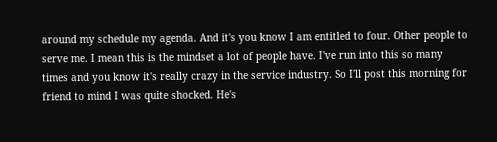around my schedule my agenda. And it's you know I am entitled to four. Other people to serve me. I mean this is the mindset a lot of people have. I've run into this so many times and you know it's really crazy in the service industry. So I'll post this morning for friend to mind I was quite shocked. He's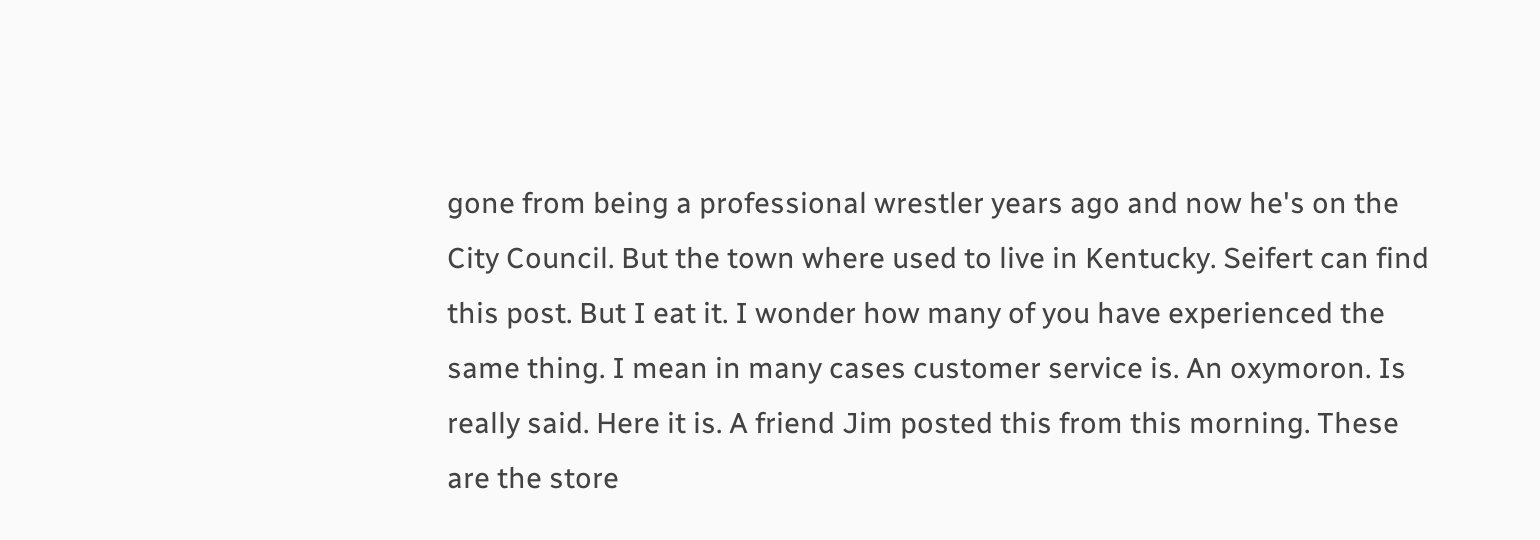gone from being a professional wrestler years ago and now he's on the City Council. But the town where used to live in Kentucky. Seifert can find this post. But I eat it. I wonder how many of you have experienced the same thing. I mean in many cases customer service is. An oxymoron. Is really said. Here it is. A friend Jim posted this from this morning. These are the store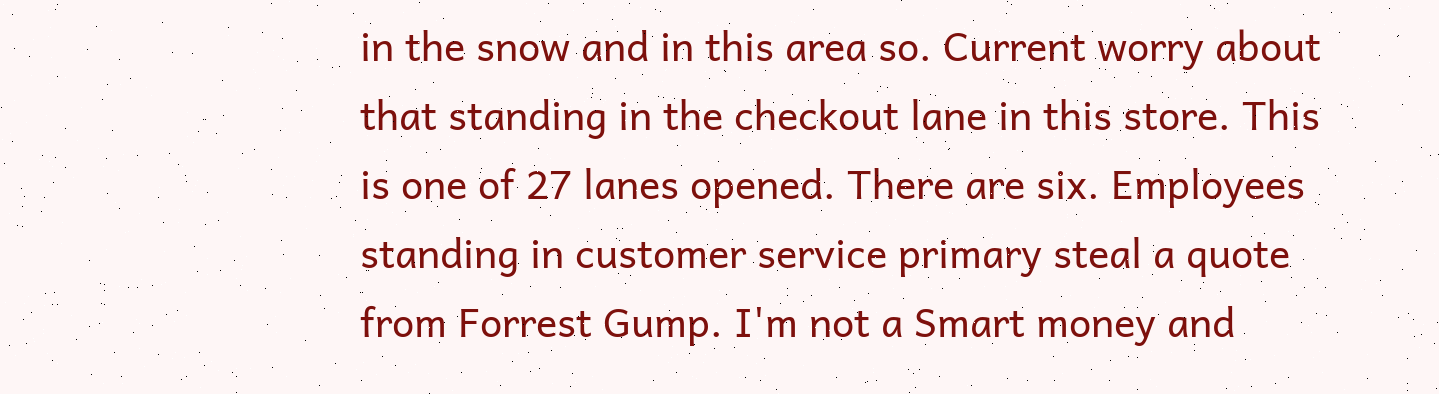in the snow and in this area so. Current worry about that standing in the checkout lane in this store. This is one of 27 lanes opened. There are six. Employees standing in customer service primary steal a quote from Forrest Gump. I'm not a Smart money and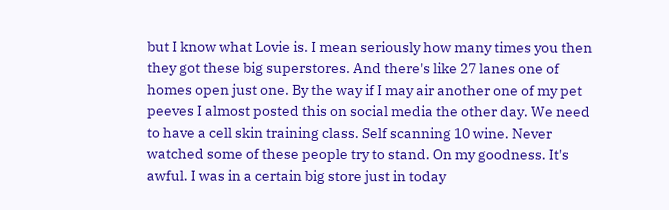but I know what Lovie is. I mean seriously how many times you then they got these big superstores. And there's like 27 lanes one of homes open just one. By the way if I may air another one of my pet peeves I almost posted this on social media the other day. We need to have a cell skin training class. Self scanning 10 wine. Never watched some of these people try to stand. On my goodness. It's awful. I was in a certain big store just in today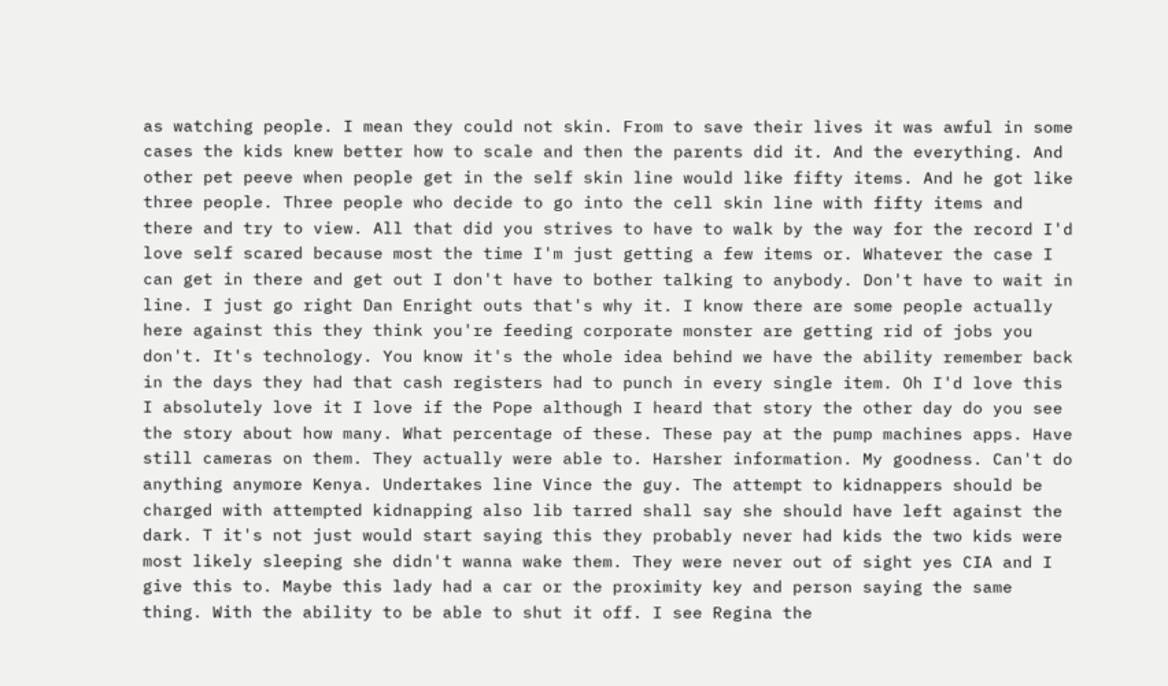as watching people. I mean they could not skin. From to save their lives it was awful in some cases the kids knew better how to scale and then the parents did it. And the everything. And other pet peeve when people get in the self skin line would like fifty items. And he got like three people. Three people who decide to go into the cell skin line with fifty items and there and try to view. All that did you strives to have to walk by the way for the record I'd love self scared because most the time I'm just getting a few items or. Whatever the case I can get in there and get out I don't have to bother talking to anybody. Don't have to wait in line. I just go right Dan Enright outs that's why it. I know there are some people actually here against this they think you're feeding corporate monster are getting rid of jobs you don't. It's technology. You know it's the whole idea behind we have the ability remember back in the days they had that cash registers had to punch in every single item. Oh I'd love this I absolutely love it I love if the Pope although I heard that story the other day do you see the story about how many. What percentage of these. These pay at the pump machines apps. Have still cameras on them. They actually were able to. Harsher information. My goodness. Can't do anything anymore Kenya. Undertakes line Vince the guy. The attempt to kidnappers should be charged with attempted kidnapping also lib tarred shall say she should have left against the dark. T it's not just would start saying this they probably never had kids the two kids were most likely sleeping she didn't wanna wake them. They were never out of sight yes CIA and I give this to. Maybe this lady had a car or the proximity key and person saying the same thing. With the ability to be able to shut it off. I see Regina the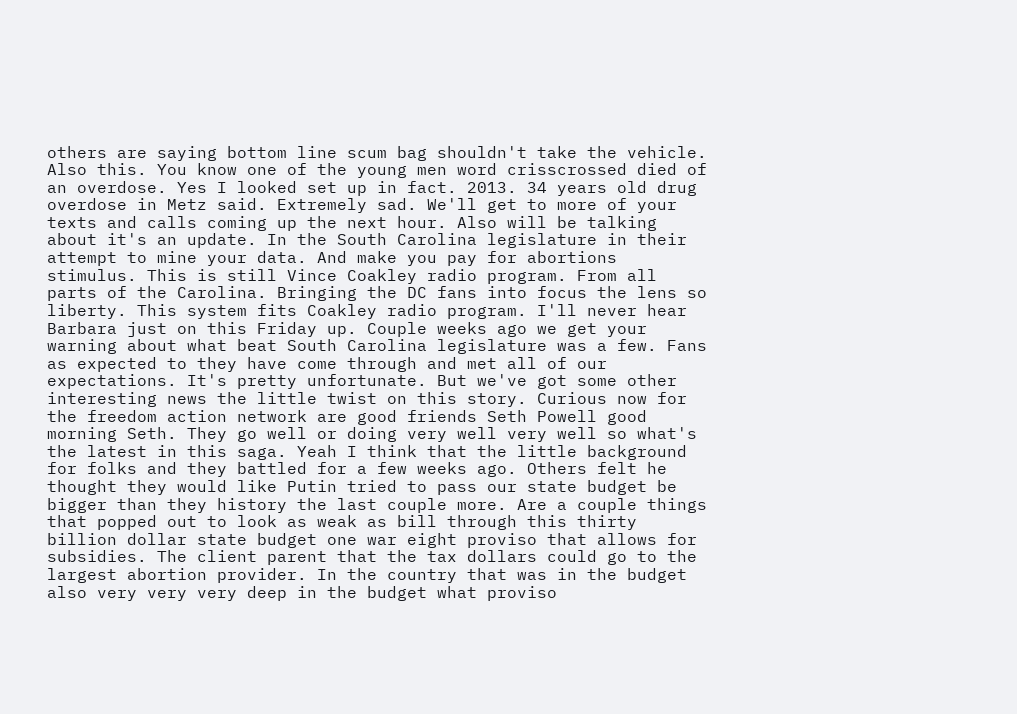others are saying bottom line scum bag shouldn't take the vehicle. Also this. You know one of the young men word crisscrossed died of an overdose. Yes I looked set up in fact. 2013. 34 years old drug overdose in Metz said. Extremely sad. We'll get to more of your texts and calls coming up the next hour. Also will be talking about it's an update. In the South Carolina legislature in their attempt to mine your data. And make you pay for abortions stimulus. This is still Vince Coakley radio program. From all parts of the Carolina. Bringing the DC fans into focus the lens so liberty. This system fits Coakley radio program. I'll never hear Barbara just on this Friday up. Couple weeks ago we get your warning about what beat South Carolina legislature was a few. Fans as expected to they have come through and met all of our expectations. It's pretty unfortunate. But we've got some other interesting news the little twist on this story. Curious now for the freedom action network are good friends Seth Powell good morning Seth. They go well or doing very well very well so what's the latest in this saga. Yeah I think that the little background for folks and they battled for a few weeks ago. Others felt he thought they would like Putin tried to pass our state budget be bigger than they history the last couple more. Are a couple things that popped out to look as weak as bill through this thirty billion dollar state budget one war eight proviso that allows for subsidies. The client parent that the tax dollars could go to the largest abortion provider. In the country that was in the budget also very very very deep in the budget what proviso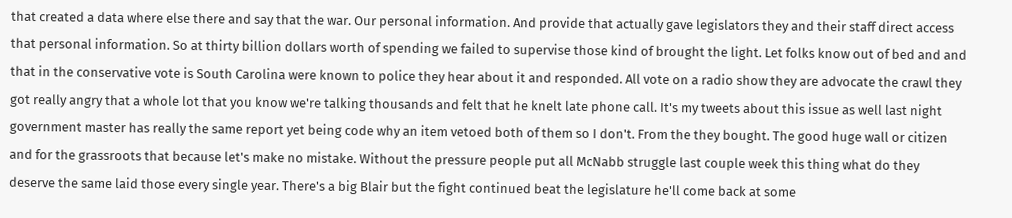that created a data where else there and say that the war. Our personal information. And provide that actually gave legislators they and their staff direct access that personal information. So at thirty billion dollars worth of spending we failed to supervise those kind of brought the light. Let folks know out of bed and and that in the conservative vote is South Carolina were known to police they hear about it and responded. All vote on a radio show they are advocate the crawl they got really angry that a whole lot that you know we're talking thousands and felt that he knelt late phone call. It's my tweets about this issue as well last night government master has really the same report yet being code why an item vetoed both of them so I don't. From the they bought. The good huge wall or citizen and for the grassroots that because let's make no mistake. Without the pressure people put all McNabb struggle last couple week this thing what do they deserve the same laid those every single year. There's a big Blair but the fight continued beat the legislature he'll come back at some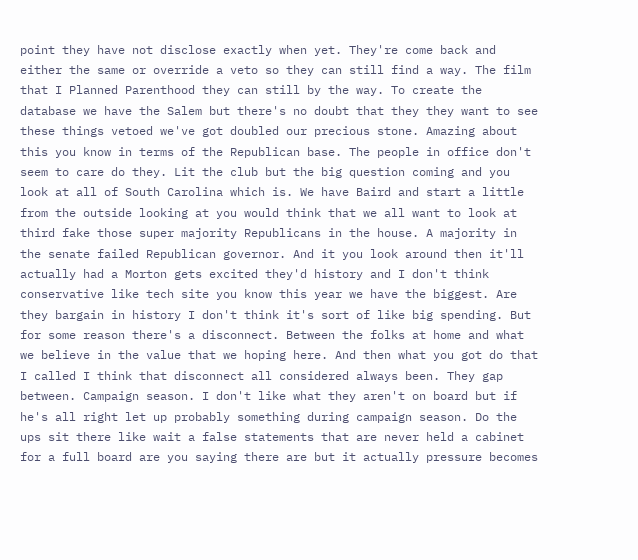point they have not disclose exactly when yet. They're come back and either the same or override a veto so they can still find a way. The film that I Planned Parenthood they can still by the way. To create the database we have the Salem but there's no doubt that they they want to see these things vetoed we've got doubled our precious stone. Amazing about this you know in terms of the Republican base. The people in office don't seem to care do they. Lit the club but the big question coming and you look at all of South Carolina which is. We have Baird and start a little from the outside looking at you would think that we all want to look at third fake those super majority Republicans in the house. A majority in the senate failed Republican governor. And it you look around then it'll actually had a Morton gets excited they'd history and I don't think conservative like tech site you know this year we have the biggest. Are they bargain in history I don't think it's sort of like big spending. But for some reason there's a disconnect. Between the folks at home and what we believe in the value that we hoping here. And then what you got do that I called I think that disconnect all considered always been. They gap between. Campaign season. I don't like what they aren't on board but if he's all right let up probably something during campaign season. Do the ups sit there like wait a false statements that are never held a cabinet for a full board are you saying there are but it actually pressure becomes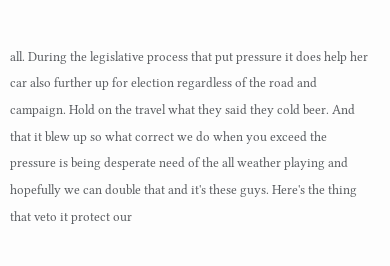all. During the legislative process that put pressure it does help her car also further up for election regardless of the road and campaign. Hold on the travel what they said they cold beer. And that it blew up so what correct we do when you exceed the pressure is being desperate need of the all weather playing and hopefully we can double that and it's these guys. Here's the thing that veto it protect our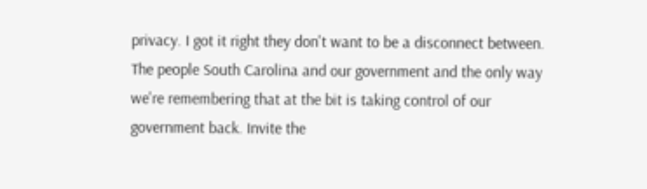privacy. I got it right they don't want to be a disconnect between. The people South Carolina and our government and the only way we're remembering that at the bit is taking control of our government back. Invite the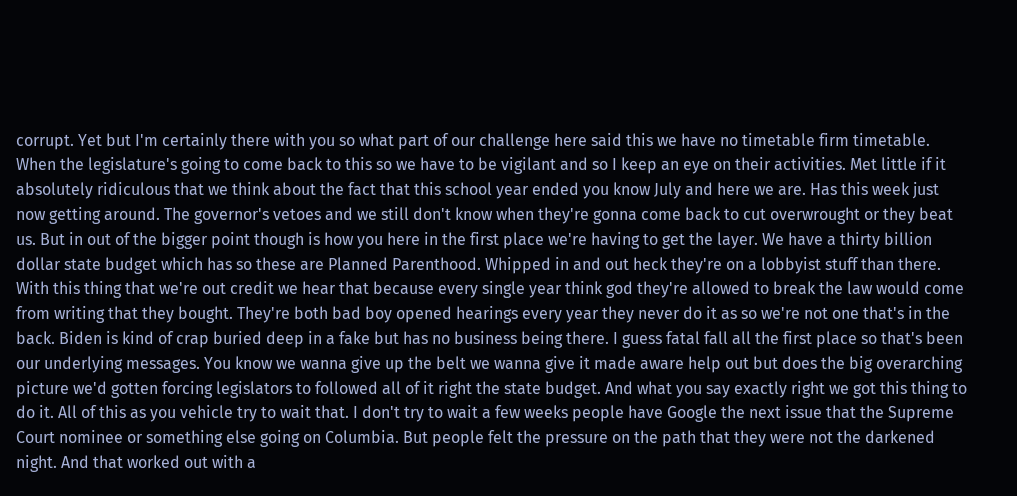corrupt. Yet but I'm certainly there with you so what part of our challenge here said this we have no timetable firm timetable. When the legislature's going to come back to this so we have to be vigilant and so I keep an eye on their activities. Met little if it absolutely ridiculous that we think about the fact that this school year ended you know July and here we are. Has this week just now getting around. The governor's vetoes and we still don't know when they're gonna come back to cut overwrought or they beat us. But in out of the bigger point though is how you here in the first place we're having to get the layer. We have a thirty billion dollar state budget which has so these are Planned Parenthood. Whipped in and out heck they're on a lobbyist stuff than there. With this thing that we're out credit we hear that because every single year think god they're allowed to break the law would come from writing that they bought. They're both bad boy opened hearings every year they never do it as so we're not one that's in the back. Biden is kind of crap buried deep in a fake but has no business being there. I guess fatal fall all the first place so that's been our underlying messages. You know we wanna give up the belt we wanna give it made aware help out but does the big overarching picture we'd gotten forcing legislators to followed all of it right the state budget. And what you say exactly right we got this thing to do it. All of this as you vehicle try to wait that. I don't try to wait a few weeks people have Google the next issue that the Supreme Court nominee or something else going on Columbia. But people felt the pressure on the path that they were not the darkened night. And that worked out with a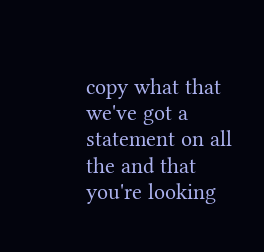copy what that we've got a statement on all the and that you're looking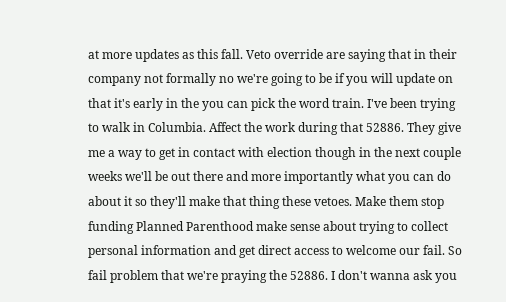at more updates as this fall. Veto override are saying that in their company not formally no we're going to be if you will update on that it's early in the you can pick the word train. I've been trying to walk in Columbia. Affect the work during that 52886. They give me a way to get in contact with election though in the next couple weeks we'll be out there and more importantly what you can do about it so they'll make that thing these vetoes. Make them stop funding Planned Parenthood make sense about trying to collect personal information and get direct access to welcome our fail. So fail problem that we're praying the 52886. I don't wanna ask you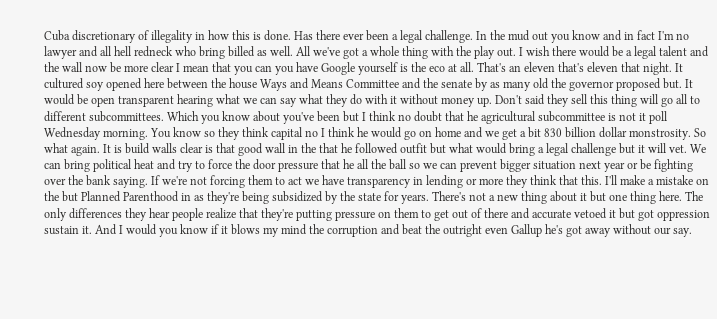Cuba discretionary of illegality in how this is done. Has there ever been a legal challenge. In the mud out you know and in fact I'm no lawyer and all hell redneck who bring billed as well. All we've got a whole thing with the play out. I wish there would be a legal talent and the wall now be more clear I mean that you can you have Google yourself is the eco at all. That's an eleven that's eleven that night. It cultured soy opened here between the house Ways and Means Committee and the senate by as many old the governor proposed but. It would be open transparent hearing what we can say what they do with it without money up. Don't said they sell this thing will go all to different subcommittees. Which you know about you've been but I think no doubt that he agricultural subcommittee is not it poll Wednesday morning. You know so they think capital no I think he would go on home and we get a bit 830 billion dollar monstrosity. So what again. It is build walls clear is that good wall in the that he followed outfit but what would bring a legal challenge but it will vet. We can bring political heat and try to force the door pressure that he all the ball so we can prevent bigger situation next year or be fighting over the bank saying. If we're not forcing them to act we have transparency in lending or more they think that this. I'll make a mistake on the but Planned Parenthood in as they're being subsidized by the state for years. There's not a new thing about it but one thing here. The only differences they hear people realize that they're putting pressure on them to get out of there and accurate vetoed it but got oppression sustain it. And I would you know if it blows my mind the corruption and beat the outright even Gallup he's got away without our say.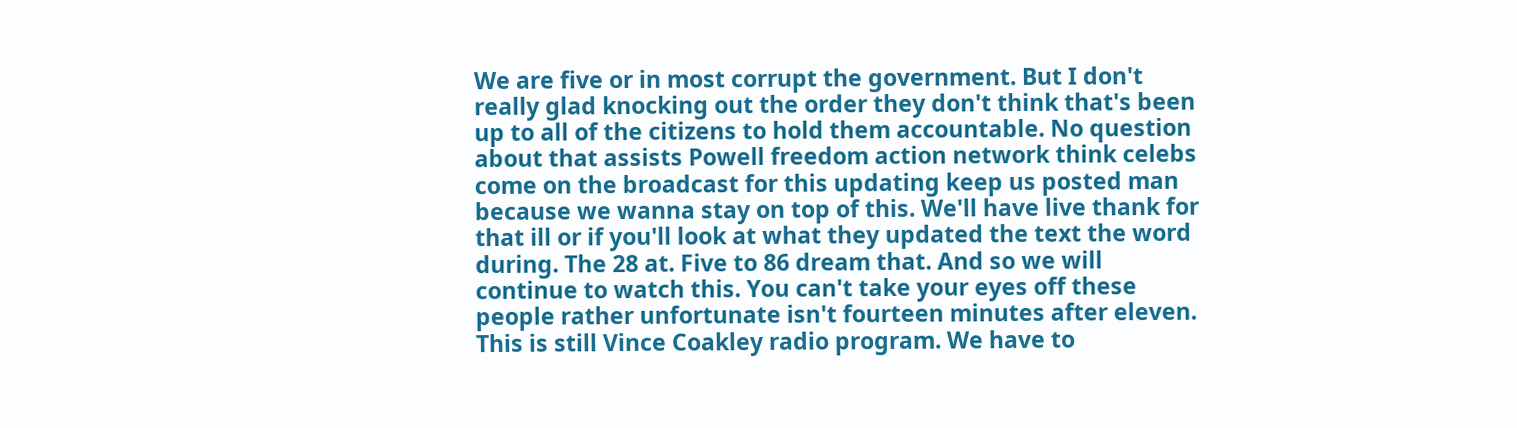We are five or in most corrupt the government. But I don't really glad knocking out the order they don't think that's been up to all of the citizens to hold them accountable. No question about that assists Powell freedom action network think celebs come on the broadcast for this updating keep us posted man because we wanna stay on top of this. We'll have live thank for that ill or if you'll look at what they updated the text the word during. The 28 at. Five to 86 dream that. And so we will continue to watch this. You can't take your eyes off these people rather unfortunate isn't fourteen minutes after eleven. This is still Vince Coakley radio program. We have to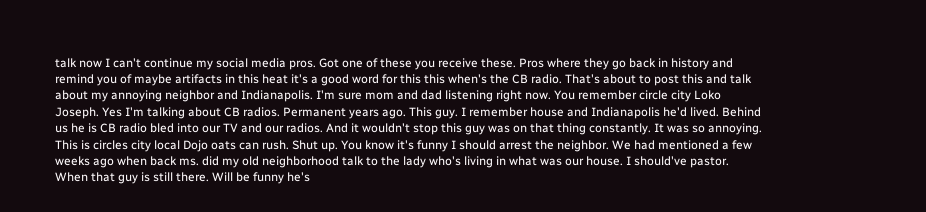talk now I can't continue my social media pros. Got one of these you receive these. Pros where they go back in history and remind you of maybe artifacts in this heat it's a good word for this this when's the CB radio. That's about to post this and talk about my annoying neighbor and Indianapolis. I'm sure mom and dad listening right now. You remember circle city Loko Joseph. Yes I'm talking about CB radios. Permanent years ago. This guy. I remember house and Indianapolis he'd lived. Behind us he is CB radio bled into our TV and our radios. And it wouldn't stop this guy was on that thing constantly. It was so annoying. This is circles city local Dojo oats can rush. Shut up. You know it's funny I should arrest the neighbor. We had mentioned a few weeks ago when back ms. did my old neighborhood talk to the lady who's living in what was our house. I should've pastor. When that guy is still there. Will be funny he's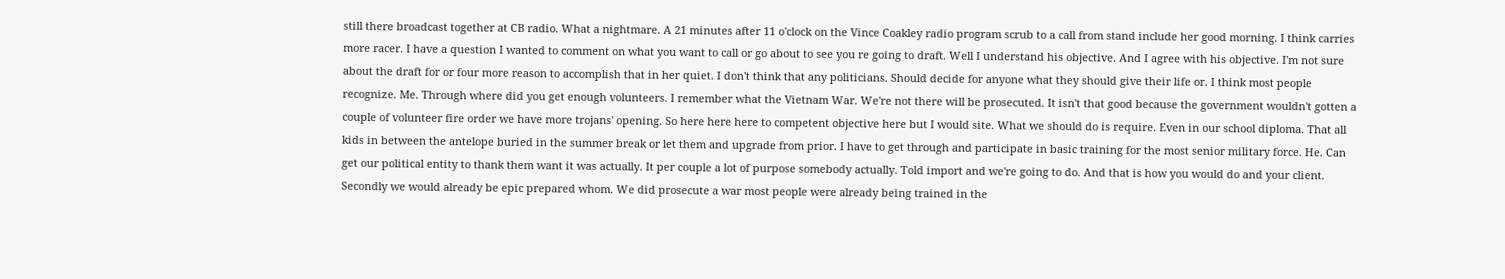still there broadcast together at CB radio. What a nightmare. A 21 minutes after 11 o'clock on the Vince Coakley radio program scrub to a call from stand include her good morning. I think carries more racer. I have a question I wanted to comment on what you want to call or go about to see you re going to draft. Well I understand his objective. And I agree with his objective. I'm not sure about the draft for or four more reason to accomplish that in her quiet. I don't think that any politicians. Should decide for anyone what they should give their life or. I think most people recognize. Me. Through where did you get enough volunteers. I remember what the Vietnam War. We're not there will be prosecuted. It isn't that good because the government wouldn't gotten a couple of volunteer fire order we have more trojans' opening. So here here here to competent objective here but I would site. What we should do is require. Even in our school diploma. That all kids in between the antelope buried in the summer break or let them and upgrade from prior. I have to get through and participate in basic training for the most senior military force. He. Can get our political entity to thank them want it was actually. It per couple a lot of purpose somebody actually. Told import and we're going to do. And that is how you would do and your client. Secondly we would already be epic prepared whom. We did prosecute a war most people were already being trained in the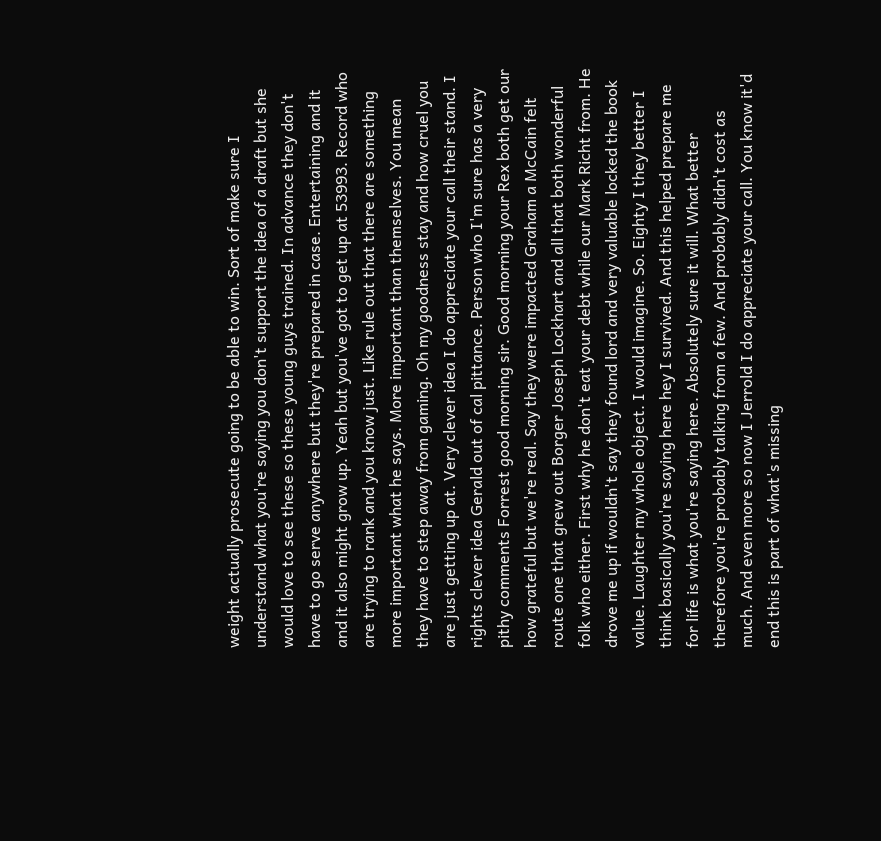weight actually prosecute going to be able to win. Sort of make sure I understand what you're saying you don't support the idea of a draft but she would love to see these so these young guys trained. In advance they don't have to go serve anywhere but they're prepared in case. Entertaining and it and it also might grow up. Yeah but you've got to get up at 53993. Record who are trying to rank and you know just. Like rule out that there are something more important what he says. More important than themselves. You mean they have to step away from gaming. Oh my goodness stay and how cruel you are just getting up at. Very clever idea I do appreciate your call their stand. I rights clever idea Gerald out of cal pittance. Person who I'm sure has a very pithy comments Forrest good morning sir. Good morning your Rex both get our how grateful but we're real. Say they were impacted Graham a McCain felt route one that grew out Borger Joseph Lockhart and all that both wonderful folk who either. First why he don't eat your debt while our Mark Richt from. He drove me up if wouldn't say they found lord and very valuable locked the book value. Laughter my whole object. I would imagine. So. Eighty I they better I think basically you're saying here hey I survived. And this helped prepare me for life is what you're saying here. Absolutely sure it will. What better therefore you're probably talking from a few. And probably didn't cost as much. And even more so now I Jerrold I do appreciate your call. You know it'd end this is part of what's missing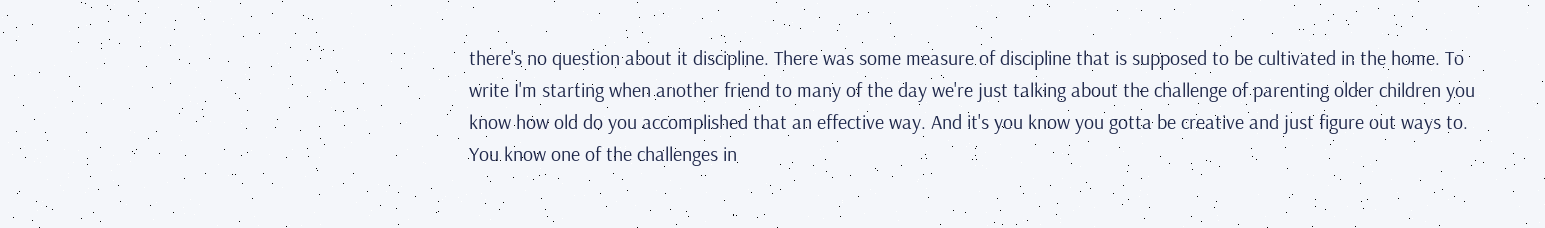there's no question about it discipline. There was some measure of discipline that is supposed to be cultivated in the home. To write I'm starting when another friend to many of the day we're just talking about the challenge of parenting older children you know how old do you accomplished that an effective way. And it's you know you gotta be creative and just figure out ways to. You know one of the challenges in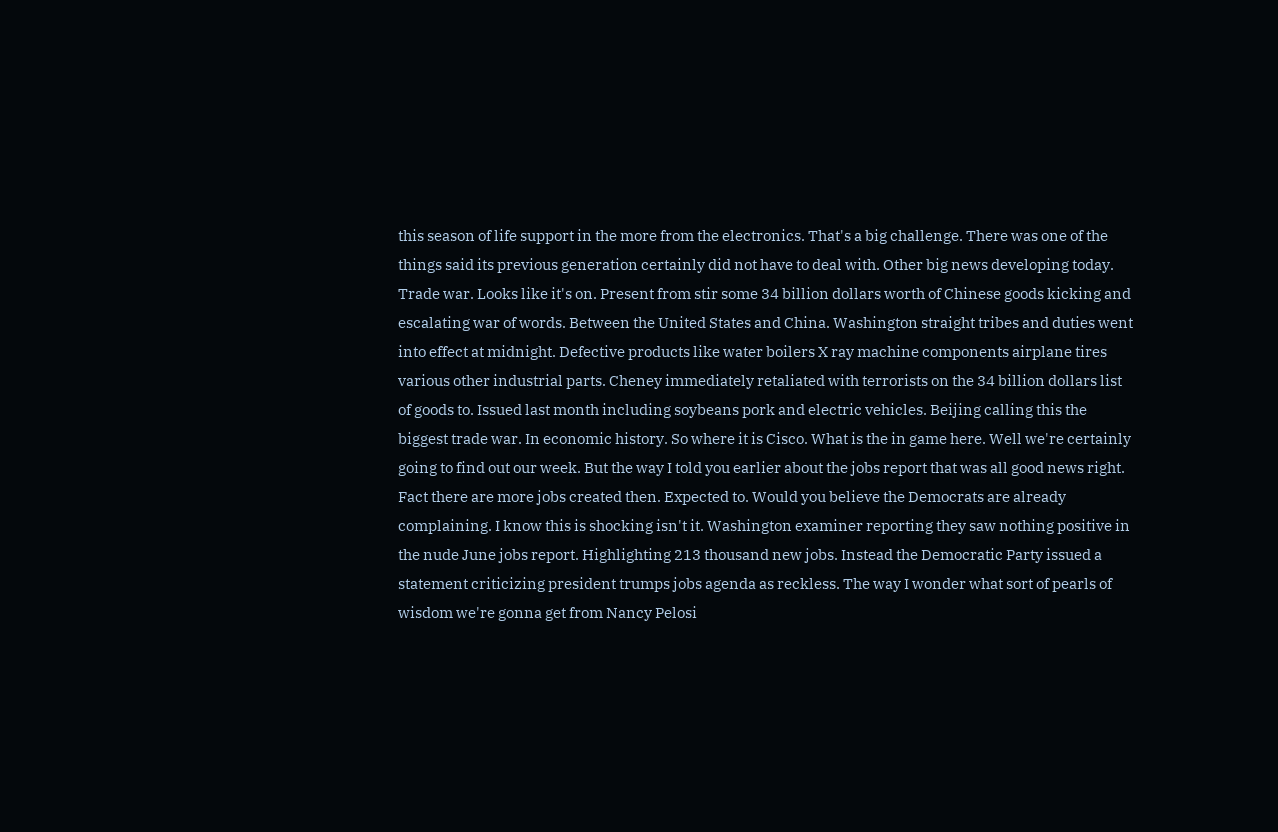this season of life support in the more from the electronics. That's a big challenge. There was one of the things said its previous generation certainly did not have to deal with. Other big news developing today. Trade war. Looks like it's on. Present from stir some 34 billion dollars worth of Chinese goods kicking and escalating war of words. Between the United States and China. Washington straight tribes and duties went into effect at midnight. Defective products like water boilers X ray machine components airplane tires various other industrial parts. Cheney immediately retaliated with terrorists on the 34 billion dollars list of goods to. Issued last month including soybeans pork and electric vehicles. Beijing calling this the biggest trade war. In economic history. So where it is Cisco. What is the in game here. Well we're certainly going to find out our week. But the way I told you earlier about the jobs report that was all good news right. Fact there are more jobs created then. Expected to. Would you believe the Democrats are already complaining. I know this is shocking isn't it. Washington examiner reporting they saw nothing positive in the nude June jobs report. Highlighting 213 thousand new jobs. Instead the Democratic Party issued a statement criticizing president trumps jobs agenda as reckless. The way I wonder what sort of pearls of wisdom we're gonna get from Nancy Pelosi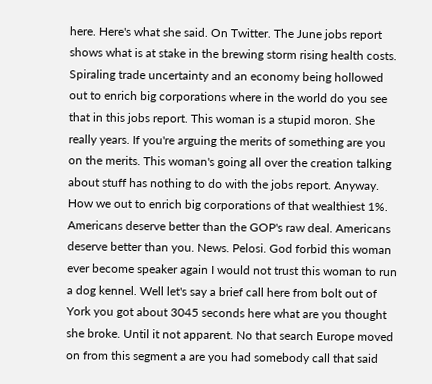here. Here's what she said. On Twitter. The June jobs report shows what is at stake in the brewing storm rising health costs. Spiraling trade uncertainty and an economy being hollowed out to enrich big corporations where in the world do you see that in this jobs report. This woman is a stupid moron. She really years. If you're arguing the merits of something are you on the merits. This woman's going all over the creation talking about stuff has nothing to do with the jobs report. Anyway. How we out to enrich big corporations of that wealthiest 1%. Americans deserve better than the GOP's raw deal. Americans deserve better than you. News. Pelosi. God forbid this woman ever become speaker again I would not trust this woman to run a dog kennel. Well let's say a brief call here from bolt out of York you got about 3045 seconds here what are you thought she broke. Until it not apparent. No that search Europe moved on from this segment a are you had somebody call that said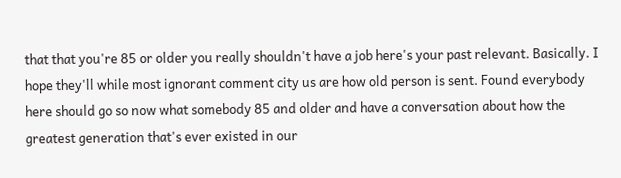that that you're 85 or older you really shouldn't have a job here's your past relevant. Basically. I hope they'll while most ignorant comment city us are how old person is sent. Found everybody here should go so now what somebody 85 and older and have a conversation about how the greatest generation that's ever existed in our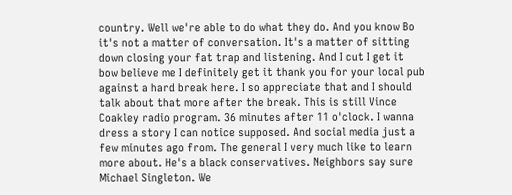country. Well we're able to do what they do. And you know Bo it's not a matter of conversation. It's a matter of sitting down closing your fat trap and listening. And I cut I get it bow believe me I definitely get it thank you for your local pub against a hard break here. I so appreciate that and I should talk about that more after the break. This is still Vince Coakley radio program. 36 minutes after 11 o'clock. I wanna dress a story I can notice supposed. And social media just a few minutes ago from. The general I very much like to learn more about. He's a black conservatives. Neighbors say sure Michael Singleton. We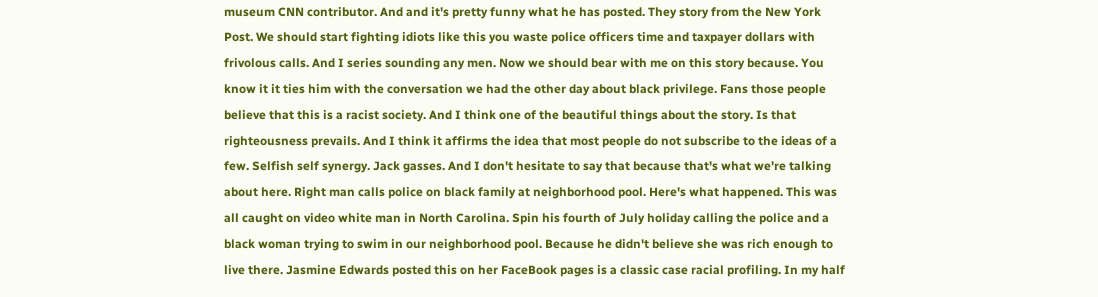museum CNN contributor. And and it's pretty funny what he has posted. They story from the New York Post. We should start fighting idiots like this you waste police officers time and taxpayer dollars with frivolous calls. And I series sounding any men. Now we should bear with me on this story because. You know it it ties him with the conversation we had the other day about black privilege. Fans those people believe that this is a racist society. And I think one of the beautiful things about the story. Is that righteousness prevails. And I think it affirms the idea that most people do not subscribe to the ideas of a few. Selfish self synergy. Jack gasses. And I don't hesitate to say that because that's what we're talking about here. Right man calls police on black family at neighborhood pool. Here's what happened. This was all caught on video white man in North Carolina. Spin his fourth of July holiday calling the police and a black woman trying to swim in our neighborhood pool. Because he didn't believe she was rich enough to live there. Jasmine Edwards posted this on her FaceBook pages is a classic case racial profiling. In my half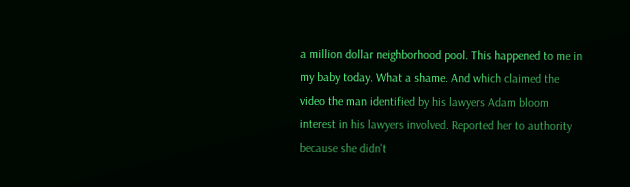a million dollar neighborhood pool. This happened to me in my baby today. What a shame. And which claimed the video the man identified by his lawyers Adam bloom interest in his lawyers involved. Reported her to authority because she didn't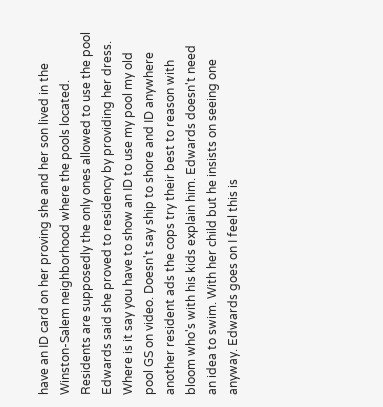have an ID card on her proving she and her son lived in the Winston-Salem neighborhood where the pools located. Residents are supposedly the only ones allowed to use the pool Edwards said she proved to residency by providing her dress. Where is it say you have to show an ID to use my pool my old pool GS on video. Doesn't say ship to shore and ID anywhere another resident ads the cops try their best to reason with bloom who's with his kids explain him. Edwards doesn't need an idea to swim. With her child but he insists on seeing one anyway. Edwards goes on I feel this is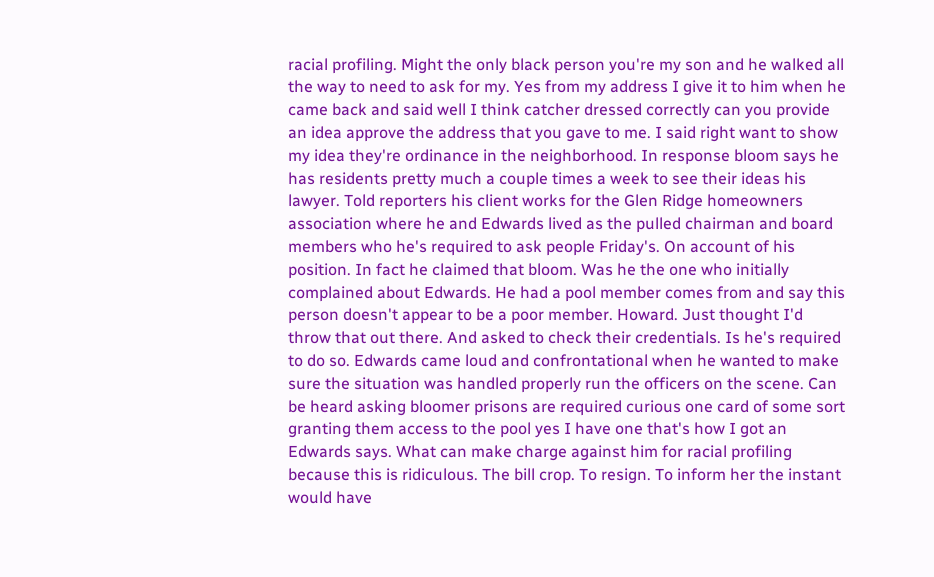racial profiling. Might the only black person you're my son and he walked all the way to need to ask for my. Yes from my address I give it to him when he came back and said well I think catcher dressed correctly can you provide an idea approve the address that you gave to me. I said right want to show my idea they're ordinance in the neighborhood. In response bloom says he has residents pretty much a couple times a week to see their ideas his lawyer. Told reporters his client works for the Glen Ridge homeowners association where he and Edwards lived as the pulled chairman and board members who he's required to ask people Friday's. On account of his position. In fact he claimed that bloom. Was he the one who initially complained about Edwards. He had a pool member comes from and say this person doesn't appear to be a poor member. Howard. Just thought I'd throw that out there. And asked to check their credentials. Is he's required to do so. Edwards came loud and confrontational when he wanted to make sure the situation was handled properly run the officers on the scene. Can be heard asking bloomer prisons are required curious one card of some sort granting them access to the pool yes I have one that's how I got an Edwards says. What can make charge against him for racial profiling because this is ridiculous. The bill crop. To resign. To inform her the instant would have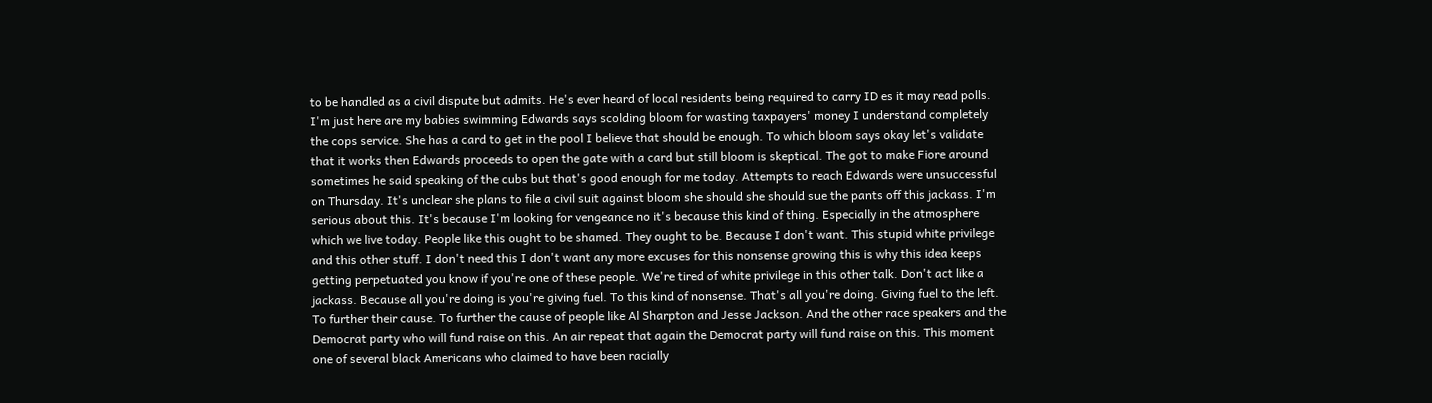to be handled as a civil dispute but admits. He's ever heard of local residents being required to carry ID es it may read polls. I'm just here are my babies swimming Edwards says scolding bloom for wasting taxpayers' money I understand completely the cops service. She has a card to get in the pool I believe that should be enough. To which bloom says okay let's validate that it works then Edwards proceeds to open the gate with a card but still bloom is skeptical. The got to make Fiore around sometimes he said speaking of the cubs but that's good enough for me today. Attempts to reach Edwards were unsuccessful on Thursday. It's unclear she plans to file a civil suit against bloom she should she should sue the pants off this jackass. I'm serious about this. It's because I'm looking for vengeance no it's because this kind of thing. Especially in the atmosphere which we live today. People like this ought to be shamed. They ought to be. Because I don't want. This stupid white privilege and this other stuff. I don't need this I don't want any more excuses for this nonsense growing this is why this idea keeps getting perpetuated you know if you're one of these people. We're tired of white privilege in this other talk. Don't act like a jackass. Because all you're doing is you're giving fuel. To this kind of nonsense. That's all you're doing. Giving fuel to the left. To further their cause. To further the cause of people like Al Sharpton and Jesse Jackson. And the other race speakers and the Democrat party who will fund raise on this. An air repeat that again the Democrat party will fund raise on this. This moment one of several black Americans who claimed to have been racially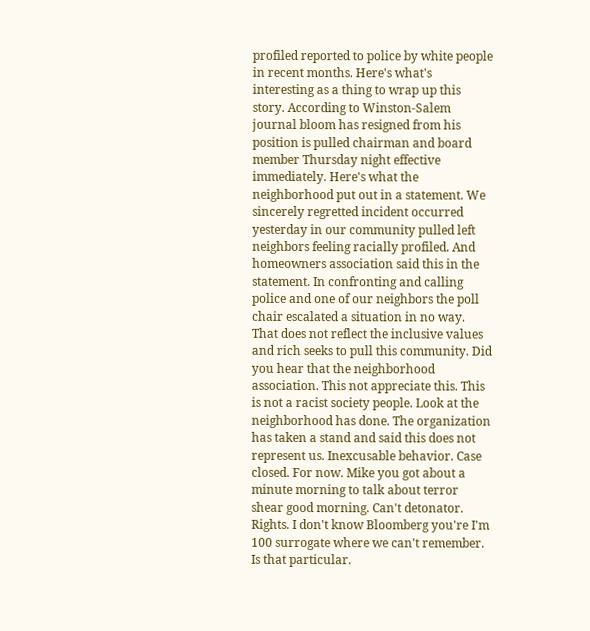profiled reported to police by white people in recent months. Here's what's interesting as a thing to wrap up this story. According to Winston-Salem journal bloom has resigned from his position is pulled chairman and board member Thursday night effective immediately. Here's what the neighborhood put out in a statement. We sincerely regretted incident occurred yesterday in our community pulled left neighbors feeling racially profiled. And homeowners association said this in the statement. In confronting and calling police and one of our neighbors the poll chair escalated a situation in no way. That does not reflect the inclusive values and rich seeks to pull this community. Did you hear that the neighborhood association. This not appreciate this. This is not a racist society people. Look at the neighborhood has done. The organization has taken a stand and said this does not represent us. Inexcusable behavior. Case closed. For now. Mike you got about a minute morning to talk about terror shear good morning. Can't detonator. Rights. I don't know Bloomberg you're I'm 100 surrogate where we can't remember. Is that particular.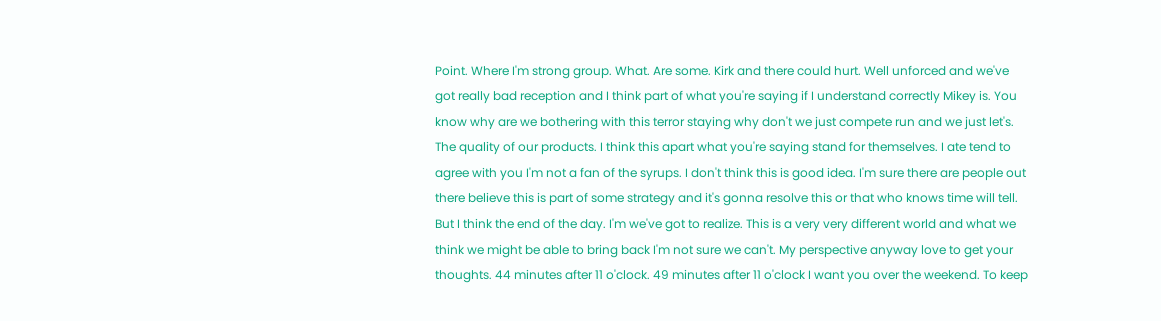Point. Where I'm strong group. What. Are some. Kirk and there could hurt. Well unforced and we've got really bad reception and I think part of what you're saying if I understand correctly Mikey is. You know why are we bothering with this terror staying why don't we just compete run and we just let's. The quality of our products. I think this apart what you're saying stand for themselves. I ate tend to agree with you I'm not a fan of the syrups. I don't think this is good idea. I'm sure there are people out there believe this is part of some strategy and it's gonna resolve this or that who knows time will tell. But I think the end of the day. I'm we've got to realize. This is a very very different world and what we think we might be able to bring back I'm not sure we can't. My perspective anyway love to get your thoughts. 44 minutes after 11 o'clock. 49 minutes after 11 o'clock I want you over the weekend. To keep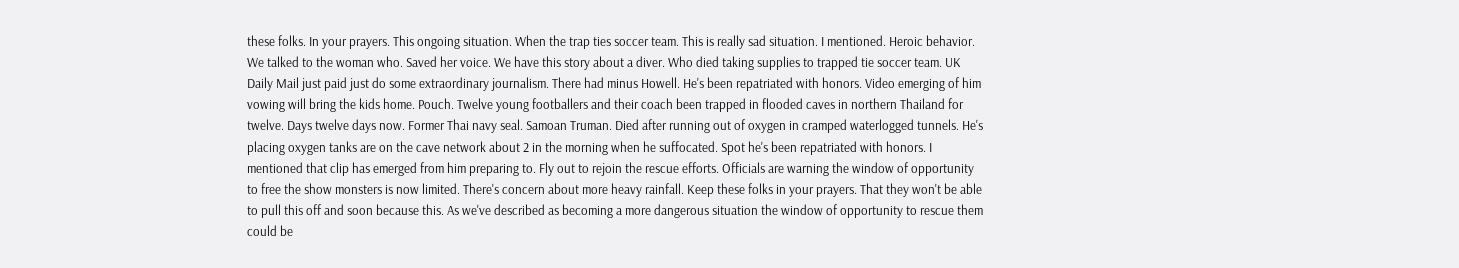these folks. In your prayers. This ongoing situation. When the trap ties soccer team. This is really sad situation. I mentioned. Heroic behavior. We talked to the woman who. Saved her voice. We have this story about a diver. Who died taking supplies to trapped tie soccer team. UK Daily Mail just paid just do some extraordinary journalism. There had minus Howell. He's been repatriated with honors. Video emerging of him vowing will bring the kids home. Pouch. Twelve young footballers and their coach been trapped in flooded caves in northern Thailand for twelve. Days twelve days now. Former Thai navy seal. Samoan Truman. Died after running out of oxygen in cramped waterlogged tunnels. He's placing oxygen tanks are on the cave network about 2 in the morning when he suffocated. Spot he's been repatriated with honors. I mentioned that clip has emerged from him preparing to. Fly out to rejoin the rescue efforts. Officials are warning the window of opportunity to free the show monsters is now limited. There's concern about more heavy rainfall. Keep these folks in your prayers. That they won't be able to pull this off and soon because this. As we've described as becoming a more dangerous situation the window of opportunity to rescue them could be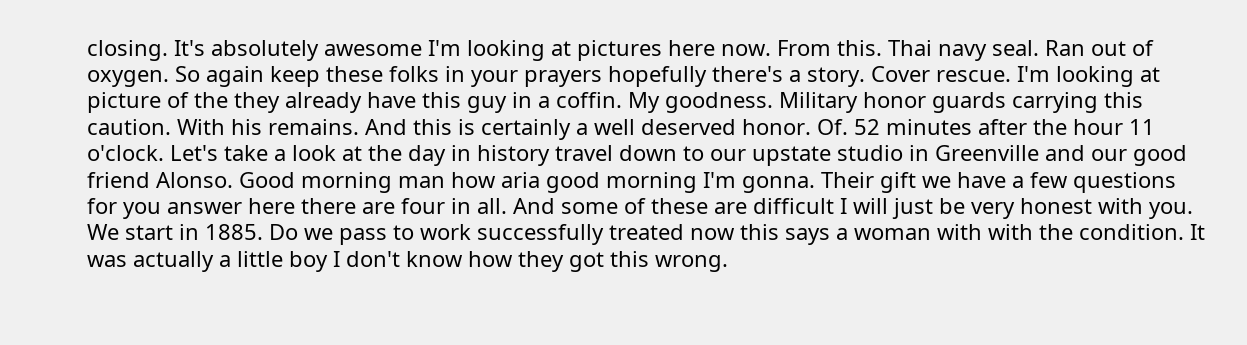closing. It's absolutely awesome I'm looking at pictures here now. From this. Thai navy seal. Ran out of oxygen. So again keep these folks in your prayers hopefully there's a story. Cover rescue. I'm looking at picture of the they already have this guy in a coffin. My goodness. Military honor guards carrying this caution. With his remains. And this is certainly a well deserved honor. Of. 52 minutes after the hour 11 o'clock. Let's take a look at the day in history travel down to our upstate studio in Greenville and our good friend Alonso. Good morning man how aria good morning I'm gonna. Their gift we have a few questions for you answer here there are four in all. And some of these are difficult I will just be very honest with you. We start in 1885. Do we pass to work successfully treated now this says a woman with with the condition. It was actually a little boy I don't know how they got this wrong.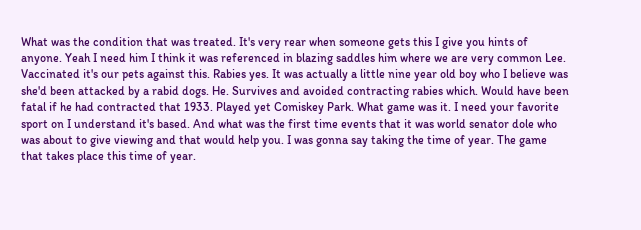What was the condition that was treated. It's very rear when someone gets this I give you hints of anyone. Yeah I need him I think it was referenced in blazing saddles him where we are very common Lee. Vaccinated it's our pets against this. Rabies yes. It was actually a little nine year old boy who I believe was she'd been attacked by a rabid dogs. He. Survives and avoided contracting rabies which. Would have been fatal if he had contracted that 1933. Played yet Comiskey Park. What game was it. I need your favorite sport on I understand it's based. And what was the first time events that it was world senator dole who was about to give viewing and that would help you. I was gonna say taking the time of year. The game that takes place this time of year.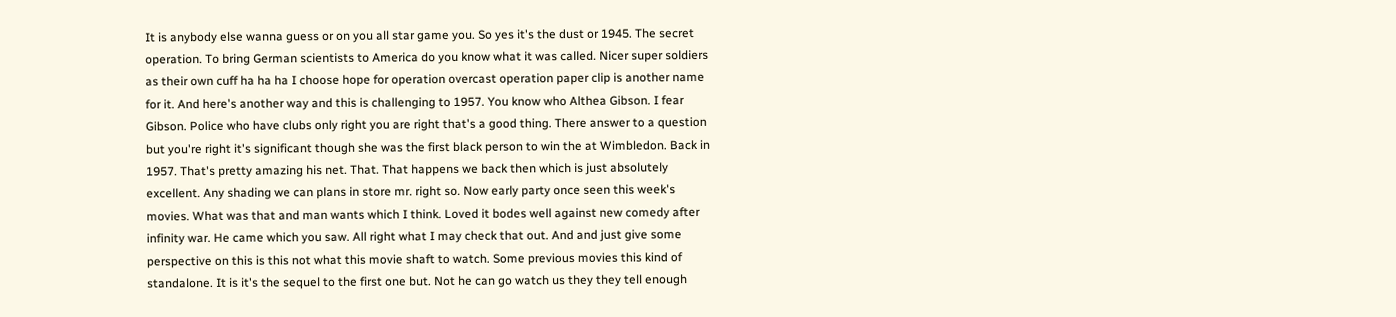It is anybody else wanna guess or on you all star game you. So yes it's the dust or 1945. The secret operation. To bring German scientists to America do you know what it was called. Nicer super soldiers as their own cuff ha ha ha I choose hope for operation overcast operation paper clip is another name for it. And here's another way and this is challenging to 1957. You know who Althea Gibson. I fear Gibson. Police who have clubs only right you are right that's a good thing. There answer to a question but you're right it's significant though she was the first black person to win the at Wimbledon. Back in 1957. That's pretty amazing his net. That. That happens we back then which is just absolutely excellent. Any shading we can plans in store mr. right so. Now early party once seen this week's movies. What was that and man wants which I think. Loved it bodes well against new comedy after infinity war. He came which you saw. All right what I may check that out. And and just give some perspective on this is this not what this movie shaft to watch. Some previous movies this kind of standalone. It is it's the sequel to the first one but. Not he can go watch us they they tell enough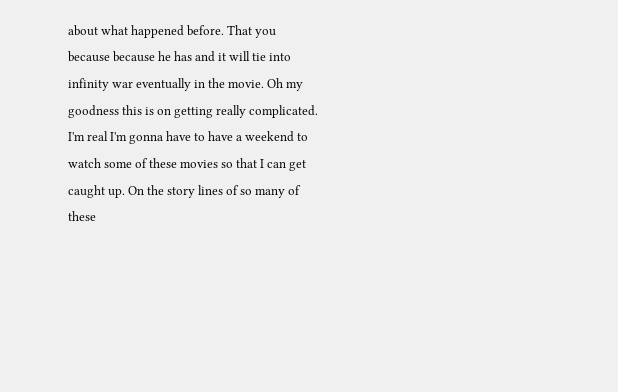about what happened before. That you because because he has and it will tie into infinity war eventually in the movie. Oh my goodness this is on getting really complicated. I'm real I'm gonna have to have a weekend to watch some of these movies so that I can get caught up. On the story lines of so many of these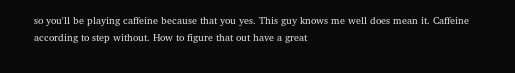so you'll be playing caffeine because that you yes. This guy knows me well does mean it. Caffeine according to step without. How to figure that out have a great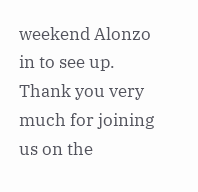weekend Alonzo in to see up. Thank you very much for joining us on the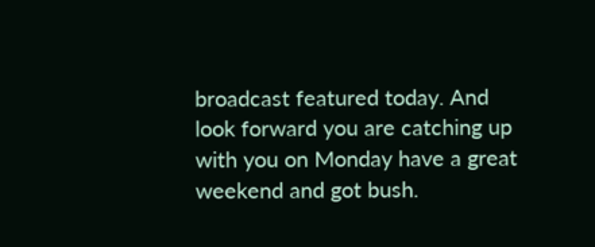broadcast featured today. And look forward you are catching up with you on Monday have a great weekend and got bush.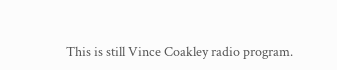This is still Vince Coakley radio program.